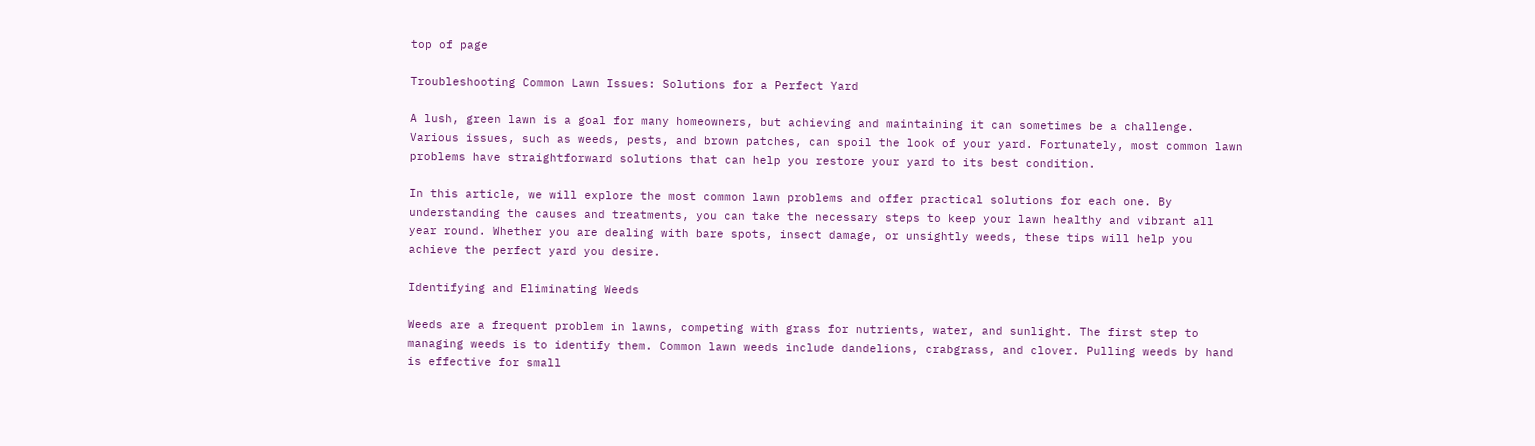top of page

Troubleshooting Common Lawn Issues: Solutions for a Perfect Yard

A lush, green lawn is a goal for many homeowners, but achieving and maintaining it can sometimes be a challenge. Various issues, such as weeds, pests, and brown patches, can spoil the look of your yard. Fortunately, most common lawn problems have straightforward solutions that can help you restore your yard to its best condition.

In this article, we will explore the most common lawn problems and offer practical solutions for each one. By understanding the causes and treatments, you can take the necessary steps to keep your lawn healthy and vibrant all year round. Whether you are dealing with bare spots, insect damage, or unsightly weeds, these tips will help you achieve the perfect yard you desire.

Identifying and Eliminating Weeds

Weeds are a frequent problem in lawns, competing with grass for nutrients, water, and sunlight. The first step to managing weeds is to identify them. Common lawn weeds include dandelions, crabgrass, and clover. Pulling weeds by hand is effective for small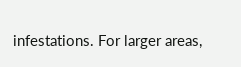infestations. For larger areas,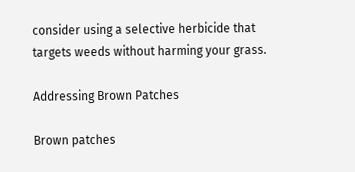consider using a selective herbicide that targets weeds without harming your grass.

Addressing Brown Patches

Brown patches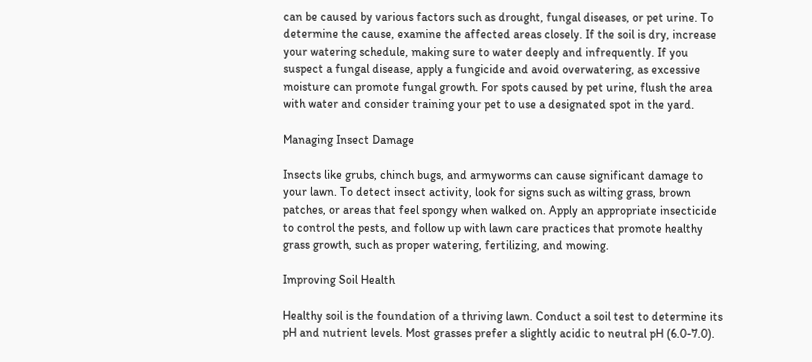can be caused by various factors such as drought, fungal diseases, or pet urine. To determine the cause, examine the affected areas closely. If the soil is dry, increase your watering schedule, making sure to water deeply and infrequently. If you suspect a fungal disease, apply a fungicide and avoid overwatering, as excessive moisture can promote fungal growth. For spots caused by pet urine, flush the area with water and consider training your pet to use a designated spot in the yard.

Managing Insect Damage

Insects like grubs, chinch bugs, and armyworms can cause significant damage to your lawn. To detect insect activity, look for signs such as wilting grass, brown patches, or areas that feel spongy when walked on. Apply an appropriate insecticide to control the pests, and follow up with lawn care practices that promote healthy grass growth, such as proper watering, fertilizing, and mowing.

Improving Soil Health

Healthy soil is the foundation of a thriving lawn. Conduct a soil test to determine its pH and nutrient levels. Most grasses prefer a slightly acidic to neutral pH (6.0-7.0).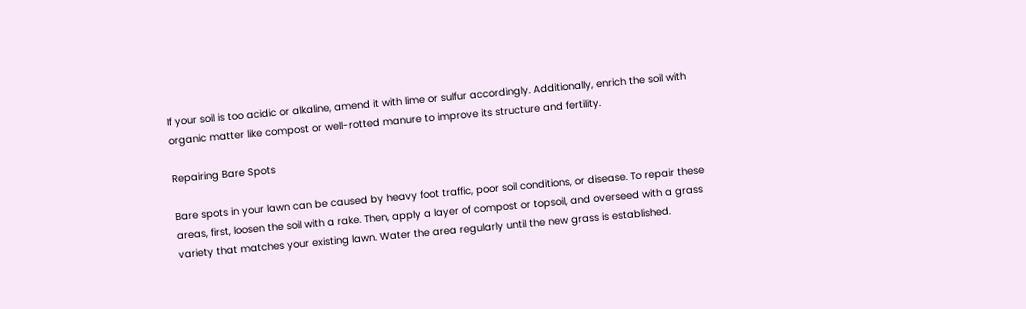If your soil is too acidic or alkaline, amend it with lime or sulfur accordingly. Additionally, enrich the soil with organic matter like compost or well-rotted manure to improve its structure and fertility.

Repairing Bare Spots

Bare spots in your lawn can be caused by heavy foot traffic, poor soil conditions, or disease. To repair these areas, first, loosen the soil with a rake. Then, apply a layer of compost or topsoil, and overseed with a grass variety that matches your existing lawn. Water the area regularly until the new grass is established.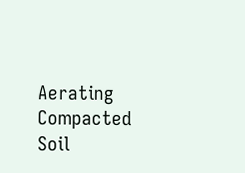Aerating Compacted Soil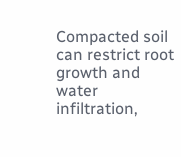Compacted soil can restrict root growth and water infiltration,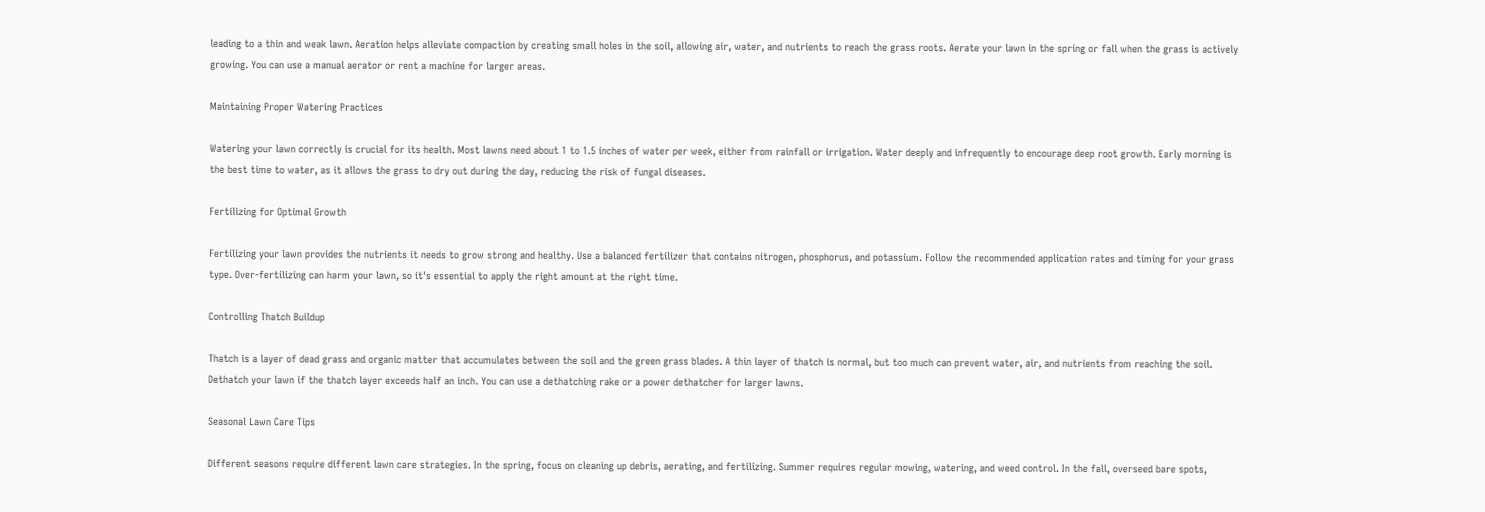leading to a thin and weak lawn. Aeration helps alleviate compaction by creating small holes in the soil, allowing air, water, and nutrients to reach the grass roots. Aerate your lawn in the spring or fall when the grass is actively growing. You can use a manual aerator or rent a machine for larger areas.

Maintaining Proper Watering Practices

Watering your lawn correctly is crucial for its health. Most lawns need about 1 to 1.5 inches of water per week, either from rainfall or irrigation. Water deeply and infrequently to encourage deep root growth. Early morning is the best time to water, as it allows the grass to dry out during the day, reducing the risk of fungal diseases.

Fertilizing for Optimal Growth

Fertilizing your lawn provides the nutrients it needs to grow strong and healthy. Use a balanced fertilizer that contains nitrogen, phosphorus, and potassium. Follow the recommended application rates and timing for your grass type. Over-fertilizing can harm your lawn, so it's essential to apply the right amount at the right time.

Controlling Thatch Buildup

Thatch is a layer of dead grass and organic matter that accumulates between the soil and the green grass blades. A thin layer of thatch is normal, but too much can prevent water, air, and nutrients from reaching the soil. Dethatch your lawn if the thatch layer exceeds half an inch. You can use a dethatching rake or a power dethatcher for larger lawns.

Seasonal Lawn Care Tips

Different seasons require different lawn care strategies. In the spring, focus on cleaning up debris, aerating, and fertilizing. Summer requires regular mowing, watering, and weed control. In the fall, overseed bare spots,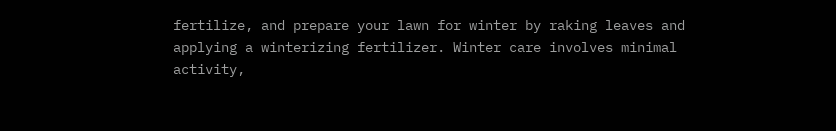fertilize, and prepare your lawn for winter by raking leaves and applying a winterizing fertilizer. Winter care involves minimal activity,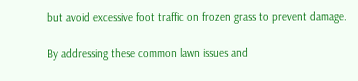but avoid excessive foot traffic on frozen grass to prevent damage.

By addressing these common lawn issues and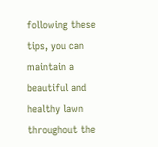following these tips, you can maintain a beautiful and healthy lawn throughout the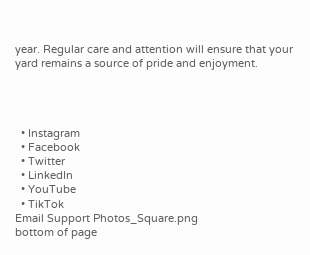year. Regular care and attention will ensure that your yard remains a source of pride and enjoyment.




  • Instagram
  • Facebook
  • Twitter
  • LinkedIn
  • YouTube
  • TikTok
Email Support Photos_Square.png
bottom of page